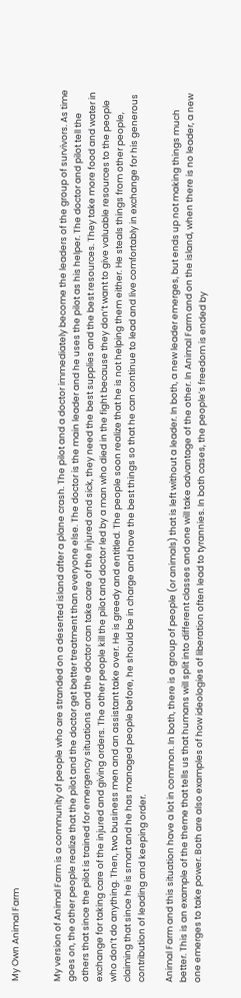My Own Animal Farm


My version of Animal Farm is a community of people who are stranded on a deserted island after a plane crash. The pilot and a doctor immediately become the leaders of the group of survivors. As time goes on, the other people realize that the pilot and the doctor get better treatment than everyone else. The doctor is the main leader and he uses the pilot as his helper. The doctor and pilot tell the others that since the pilot is trained for emergency situations and the doctor can take care of the injured and sick, they need the best supplies and the best resources. They take more food and water in exchange for taking care of the injured and giving orders. The other people kill the pilot and doctor led by a man who died in the fight because they don’t want to give valuable resources to the people who don’t do anything. Then, two business men and an assistant take over. He is greedy and entitled. The people soon realize that he is not helping them either. He steals things from other people, claiming that since he is smart and he has managed people before, he should be in charge and have the best things so that he can continue to lead and live comfortably in exchange for his generous contribution of leading and keeping order.

Animal Farm and this situation have a lot in common. In both, there is a group of people (or animals) that is left without a leader. In both, a new leader emerges, but ends up not making things much better. This is an example of the theme that tells us that humans will split into different classes and one will take advantage of the other. In Animal Farm and on the island, when there is no leader, a new one emerges to take power. Both are also examples of how ideologies of liberation often lead to tyrannies. In both cases, the people’s freedom is ended by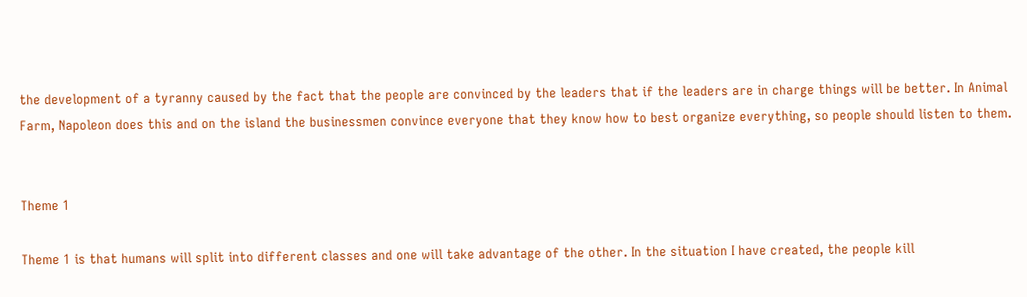the development of a tyranny caused by the fact that the people are convinced by the leaders that if the leaders are in charge things will be better. In Animal Farm, Napoleon does this and on the island the businessmen convince everyone that they know how to best organize everything, so people should listen to them.


Theme 1

Theme 1 is that humans will split into different classes and one will take advantage of the other. In the situation I have created, the people kill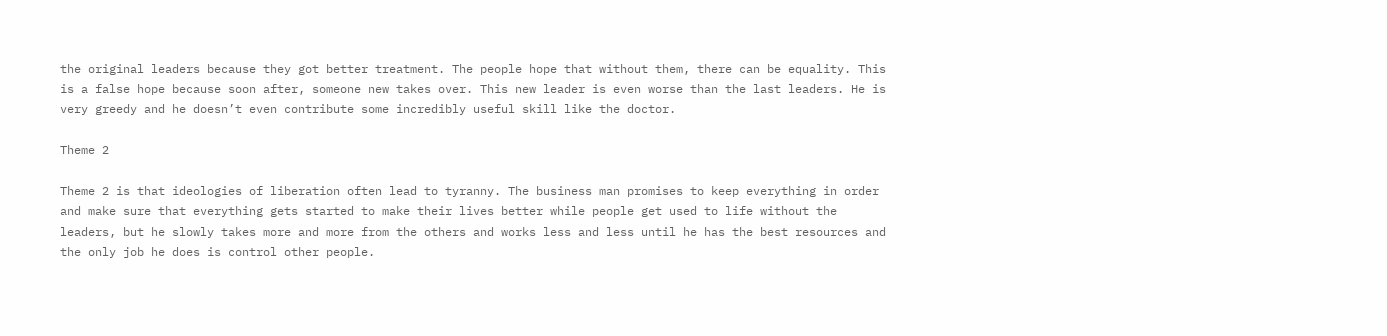the original leaders because they got better treatment. The people hope that without them, there can be equality. This is a false hope because soon after, someone new takes over. This new leader is even worse than the last leaders. He is very greedy and he doesn’t even contribute some incredibly useful skill like the doctor.

Theme 2

Theme 2 is that ideologies of liberation often lead to tyranny. The business man promises to keep everything in order and make sure that everything gets started to make their lives better while people get used to life without the leaders, but he slowly takes more and more from the others and works less and less until he has the best resources and the only job he does is control other people.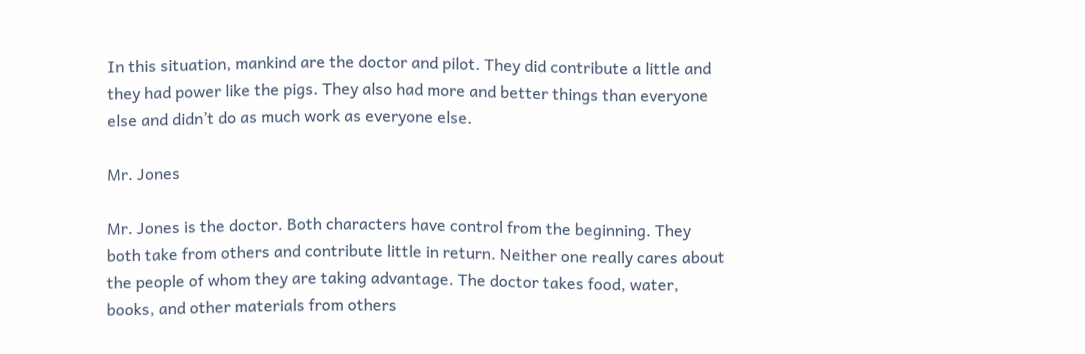In this situation, mankind are the doctor and pilot. They did contribute a little and they had power like the pigs. They also had more and better things than everyone else and didn’t do as much work as everyone else.

Mr. Jones

Mr. Jones is the doctor. Both characters have control from the beginning. They both take from others and contribute little in return. Neither one really cares about the people of whom they are taking advantage. The doctor takes food, water, books, and other materials from others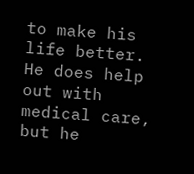to make his life better. He does help out with medical care, but he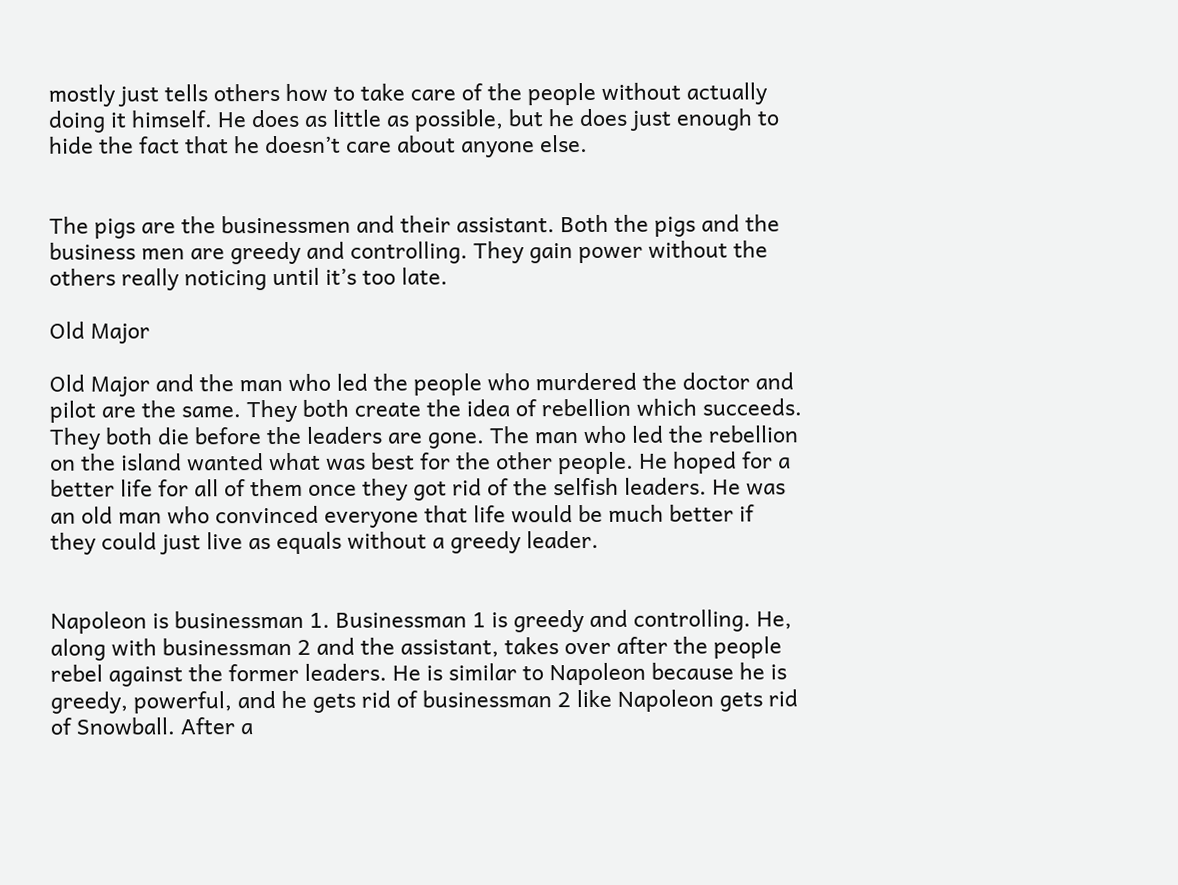mostly just tells others how to take care of the people without actually doing it himself. He does as little as possible, but he does just enough to hide the fact that he doesn’t care about anyone else.


The pigs are the businessmen and their assistant. Both the pigs and the business men are greedy and controlling. They gain power without the others really noticing until it’s too late.

Old Major

Old Major and the man who led the people who murdered the doctor and pilot are the same. They both create the idea of rebellion which succeeds. They both die before the leaders are gone. The man who led the rebellion on the island wanted what was best for the other people. He hoped for a better life for all of them once they got rid of the selfish leaders. He was an old man who convinced everyone that life would be much better if they could just live as equals without a greedy leader.


Napoleon is businessman 1. Businessman 1 is greedy and controlling. He, along with businessman 2 and the assistant, takes over after the people rebel against the former leaders. He is similar to Napoleon because he is greedy, powerful, and he gets rid of businessman 2 like Napoleon gets rid of Snowball. After a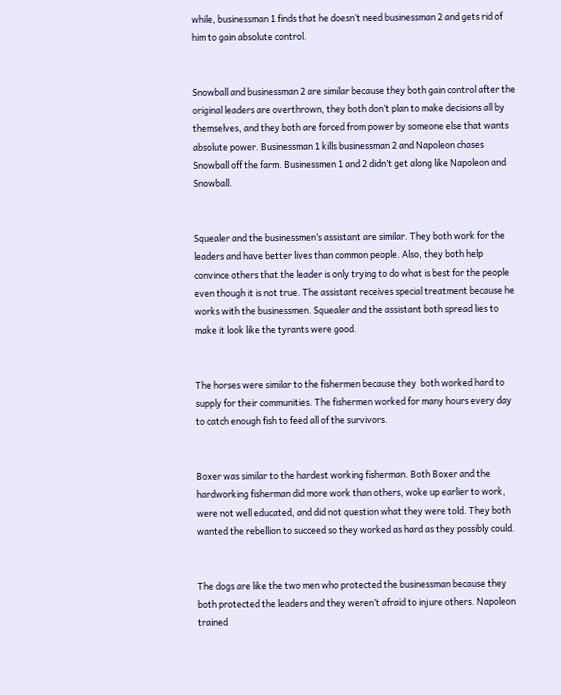while, businessman 1 finds that he doesn’t need businessman 2 and gets rid of him to gain absolute control.


Snowball and businessman 2 are similar because they both gain control after the original leaders are overthrown, they both don’t plan to make decisions all by themselves, and they both are forced from power by someone else that wants absolute power. Businessman 1 kills businessman 2 and Napoleon chases Snowball off the farm. Businessmen 1 and 2 didn’t get along like Napoleon and Snowball.


Squealer and the businessmen’s assistant are similar. They both work for the leaders and have better lives than common people. Also, they both help convince others that the leader is only trying to do what is best for the people even though it is not true. The assistant receives special treatment because he works with the businessmen. Squealer and the assistant both spread lies to make it look like the tyrants were good.


The horses were similar to the fishermen because they  both worked hard to supply for their communities. The fishermen worked for many hours every day to catch enough fish to feed all of the survivors.


Boxer was similar to the hardest working fisherman. Both Boxer and the hardworking fisherman did more work than others, woke up earlier to work, were not well educated, and did not question what they were told. They both wanted the rebellion to succeed so they worked as hard as they possibly could.


The dogs are like the two men who protected the businessman because they both protected the leaders and they weren’t afraid to injure others. Napoleon trained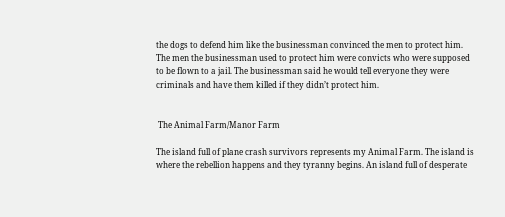the dogs to defend him like the businessman convinced the men to protect him. The men the businessman used to protect him were convicts who were supposed to be flown to a jail. The businessman said he would tell everyone they were criminals and have them killed if they didn’t protect him.


 The Animal Farm/Manor Farm

The island full of plane crash survivors represents my Animal Farm. The island is where the rebellion happens and they tyranny begins. An island full of desperate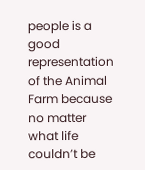people is a good representation of the Animal Farm because no matter what life couldn’t be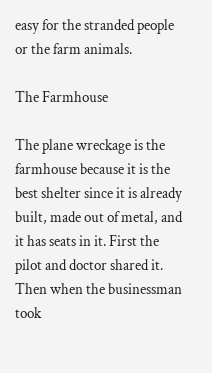easy for the stranded people or the farm animals.

The Farmhouse

The plane wreckage is the farmhouse because it is the best shelter since it is already built, made out of metal, and it has seats in it. First the pilot and doctor shared it. Then when the businessman took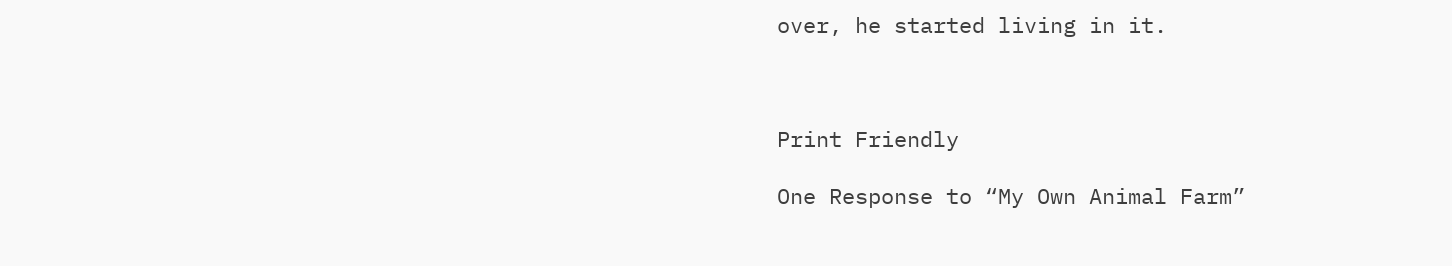over, he started living in it.



Print Friendly

One Response to “My Own Animal Farm”